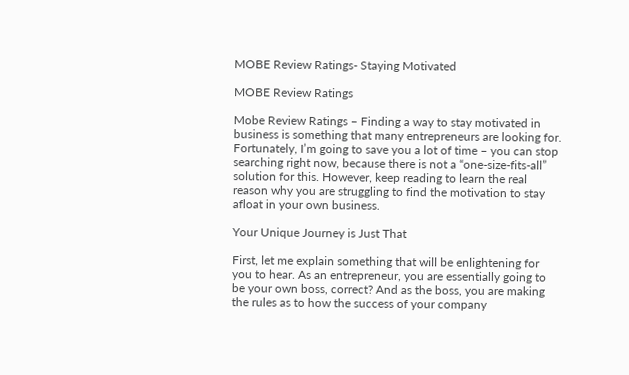MOBE Review Ratings- Staying Motivated

MOBE Review Ratings

Mobe Review Ratings – Finding a way to stay motivated in business is something that many entrepreneurs are looking for. Fortunately, I’m going to save you a lot of time – you can stop searching right now, because there is not a “one-size-fits-all” solution for this. However, keep reading to learn the real reason why you are struggling to find the motivation to stay afloat in your own business.

Your Unique Journey is Just That

First, let me explain something that will be enlightening for you to hear. As an entrepreneur, you are essentially going to be your own boss, correct? And as the boss, you are making the rules as to how the success of your company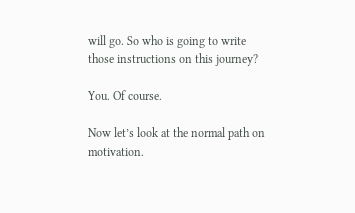will go. So who is going to write those instructions on this journey?

You. Of course.

Now let’s look at the normal path on motivation.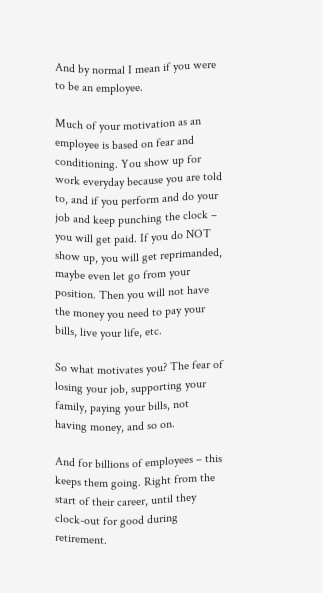And by normal I mean if you were to be an employee.

Much of your motivation as an employee is based on fear and conditioning. You show up for work everyday because you are told to, and if you perform and do your job and keep punching the clock – you will get paid. If you do NOT show up, you will get reprimanded, maybe even let go from your position. Then you will not have the money you need to pay your bills, live your life, etc.

So what motivates you? The fear of losing your job, supporting your family, paying your bills, not having money, and so on.

And for billions of employees – this keeps them going. Right from the start of their career, until they clock-out for good during retirement.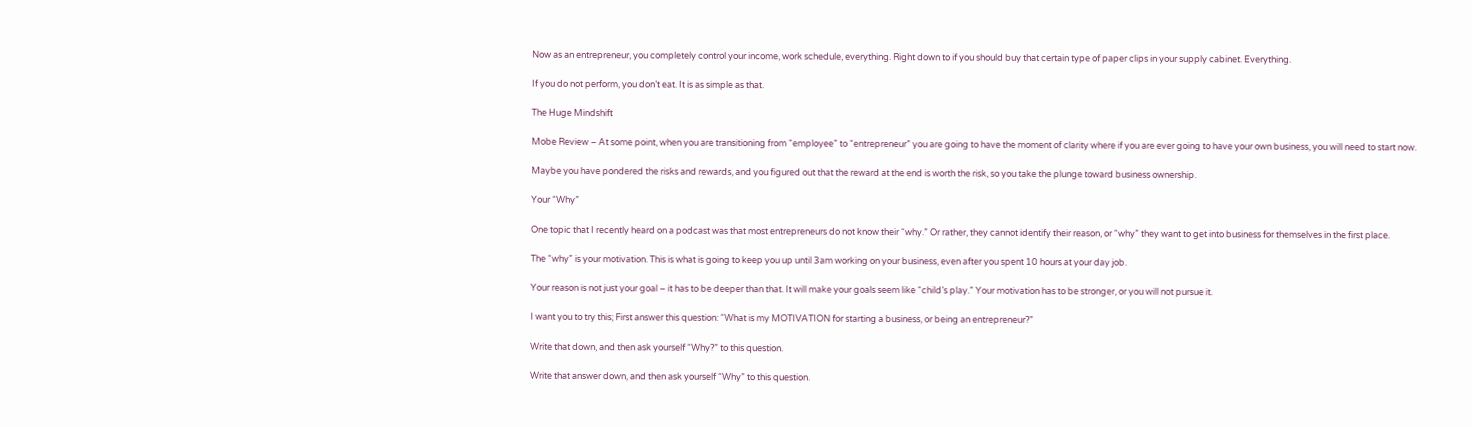Now as an entrepreneur, you completely control your income, work schedule, everything. Right down to if you should buy that certain type of paper clips in your supply cabinet. Everything.

If you do not perform, you don’t eat. It is as simple as that.

The Huge Mindshift

Mobe Review – At some point, when you are transitioning from “employee” to “entrepreneur” you are going to have the moment of clarity where if you are ever going to have your own business, you will need to start now.

Maybe you have pondered the risks and rewards, and you figured out that the reward at the end is worth the risk, so you take the plunge toward business ownership.

Your “Why”

One topic that I recently heard on a podcast was that most entrepreneurs do not know their “why.” Or rather, they cannot identify their reason, or “why” they want to get into business for themselves in the first place.

The “why” is your motivation. This is what is going to keep you up until 3am working on your business, even after you spent 10 hours at your day job.

Your reason is not just your goal – it has to be deeper than that. It will make your goals seem like “child’s play.” Your motivation has to be stronger, or you will not pursue it.

I want you to try this; First answer this question: “What is my MOTIVATION for starting a business, or being an entrepreneur?”

Write that down, and then ask yourself “Why?” to this question.

Write that answer down, and then ask yourself “Why” to this question.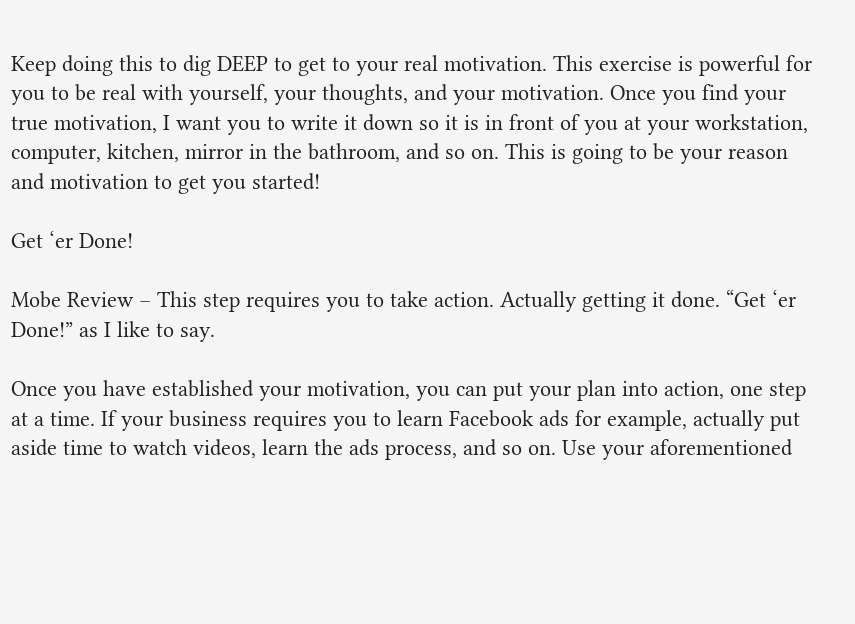Keep doing this to dig DEEP to get to your real motivation. This exercise is powerful for you to be real with yourself, your thoughts, and your motivation. Once you find your true motivation, I want you to write it down so it is in front of you at your workstation, computer, kitchen, mirror in the bathroom, and so on. This is going to be your reason and motivation to get you started!

Get ‘er Done!

Mobe Review – This step requires you to take action. Actually getting it done. “Get ‘er Done!” as I like to say.

Once you have established your motivation, you can put your plan into action, one step at a time. If your business requires you to learn Facebook ads for example, actually put aside time to watch videos, learn the ads process, and so on. Use your aforementioned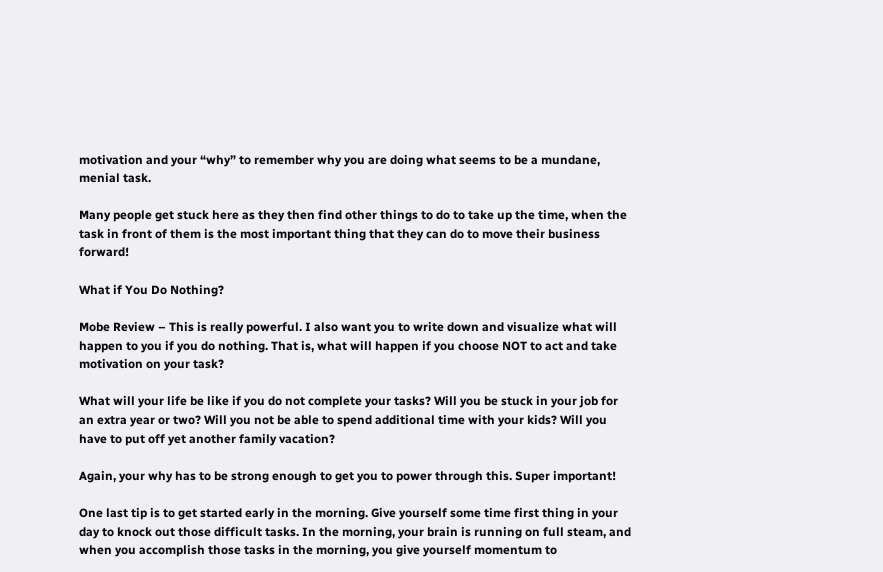motivation and your “why” to remember why you are doing what seems to be a mundane, menial task.

Many people get stuck here as they then find other things to do to take up the time, when the task in front of them is the most important thing that they can do to move their business forward!

What if You Do Nothing?

Mobe Review – This is really powerful. I also want you to write down and visualize what will happen to you if you do nothing. That is, what will happen if you choose NOT to act and take motivation on your task?

What will your life be like if you do not complete your tasks? Will you be stuck in your job for an extra year or two? Will you not be able to spend additional time with your kids? Will you have to put off yet another family vacation?

Again, your why has to be strong enough to get you to power through this. Super important!

One last tip is to get started early in the morning. Give yourself some time first thing in your day to knock out those difficult tasks. In the morning, your brain is running on full steam, and when you accomplish those tasks in the morning, you give yourself momentum to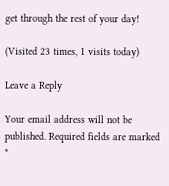get through the rest of your day!

(Visited 23 times, 1 visits today)

Leave a Reply

Your email address will not be published. Required fields are marked *